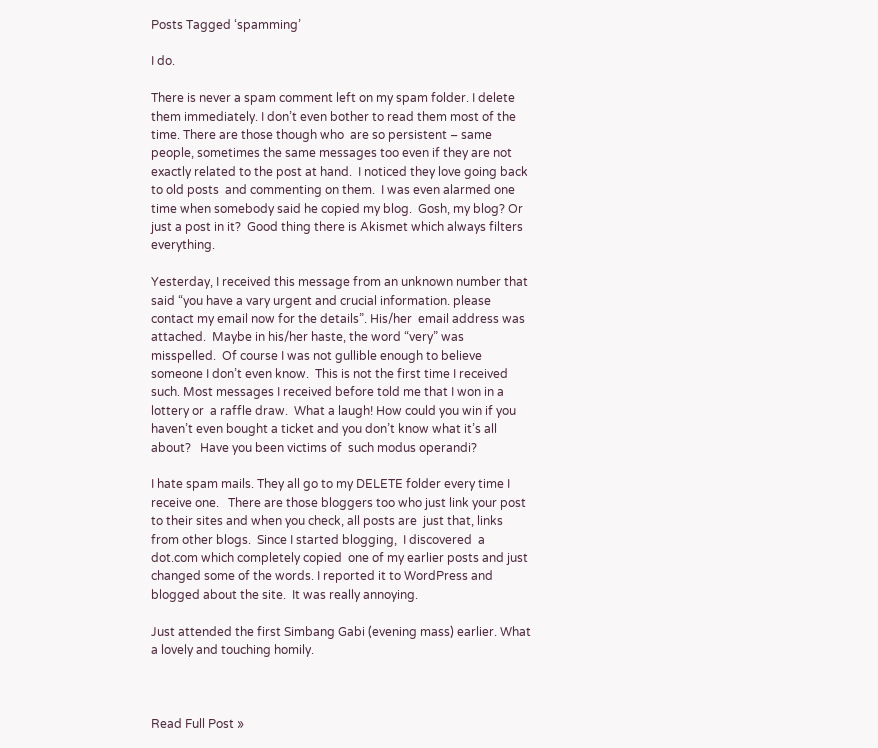Posts Tagged ‘spamming’

I do.

There is never a spam comment left on my spam folder. I delete them immediately. I don’t even bother to read them most of the time. There are those though who  are so persistent – same people, sometimes the same messages too even if they are not exactly related to the post at hand.  I noticed they love going back to old posts  and commenting on them.  I was even alarmed one time when somebody said he copied my blog.  Gosh, my blog? Or just a post in it?  Good thing there is Akismet which always filters everything.

Yesterday, I received this message from an unknown number that said “you have a vary urgent and crucial information. please contact my email now for the details”. His/her  email address was attached.  Maybe in his/her haste, the word “very” was misspelled.  Of course I was not gullible enough to believe someone I don’t even know.  This is not the first time I received such. Most messages I received before told me that I won in a lottery or  a raffle draw.  What a laugh! How could you win if you haven’t even bought a ticket and you don’t know what it’s all about?   Have you been victims of  such modus operandi?

I hate spam mails. They all go to my DELETE folder every time I receive one.   There are those bloggers too who just link your post to their sites and when you check, all posts are  just that, links from other blogs.  Since I started blogging,  I discovered  a dot.com which completely copied  one of my earlier posts and just changed some of the words. I reported it to WordPress and blogged about the site.  It was really annoying.

Just attended the first Simbang Gabi (evening mass) earlier. What a lovely and touching homily.



Read Full Post »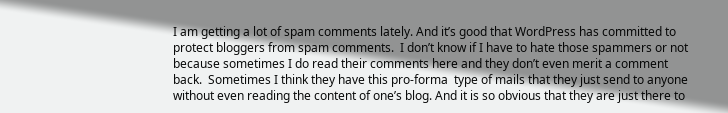I am getting a lot of spam comments lately. And it’s good that WordPress has committed to protect bloggers from spam comments.  I don’t know if I have to hate those spammers or not because sometimes I do read their comments here and they don’t even merit a comment back.  Sometimes I think they have this pro-forma  type of mails that they just send to anyone without even reading the content of one’s blog. And it is so obvious that they are just there to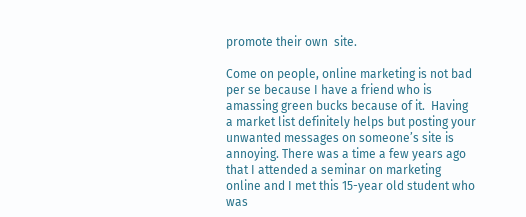promote their own  site.

Come on people, online marketing is not bad per se because I have a friend who is amassing green bucks because of it.  Having a market list definitely helps but posting your unwanted messages on someone’s site is annoying. There was a time a few years ago that I attended a seminar on marketing online and I met this 15-year old student who was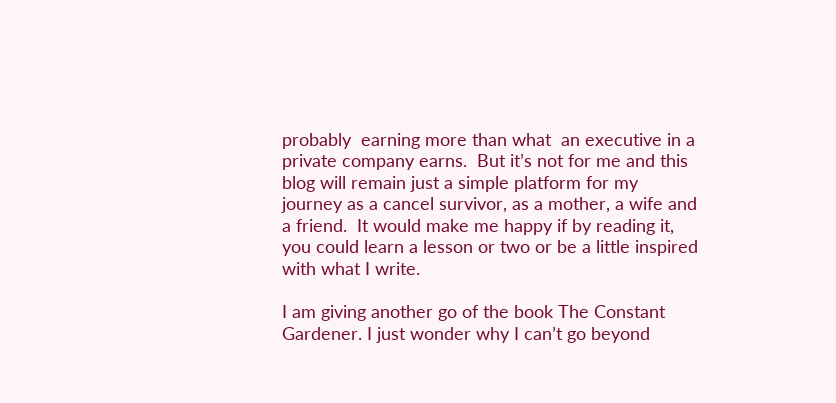probably  earning more than what  an executive in a private company earns.  But it’s not for me and this blog will remain just a simple platform for my journey as a cancel survivor, as a mother, a wife and a friend.  It would make me happy if by reading it, you could learn a lesson or two or be a little inspired with what I write.

I am giving another go of the book The Constant Gardener. I just wonder why I can’t go beyond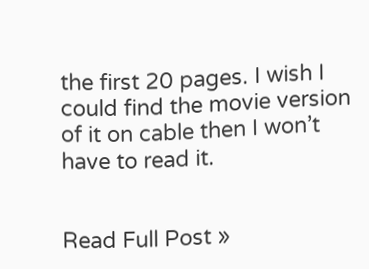the first 20 pages. I wish I could find the movie version of it on cable then I won’t have to read it.


Read Full Post »